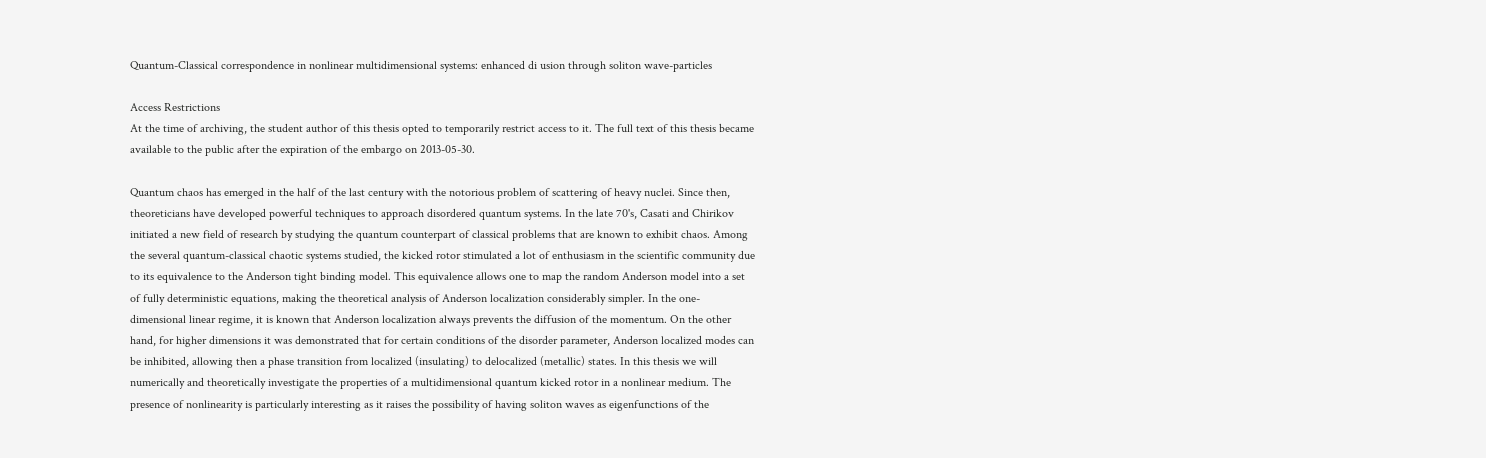Quantum-Classical correspondence in nonlinear multidimensional systems: enhanced di usion through soliton wave-particles

Access Restrictions
At the time of archiving, the student author of this thesis opted to temporarily restrict access to it. The full text of this thesis became available to the public after the expiration of the embargo on 2013-05-30.

Quantum chaos has emerged in the half of the last century with the notorious problem of scattering of heavy nuclei. Since then, theoreticians have developed powerful techniques to approach disordered quantum systems. In the late 70's, Casati and Chirikov initiated a new field of research by studying the quantum counterpart of classical problems that are known to exhibit chaos. Among the several quantum-classical chaotic systems studied, the kicked rotor stimulated a lot of enthusiasm in the scientific community due to its equivalence to the Anderson tight binding model. This equivalence allows one to map the random Anderson model into a set of fully deterministic equations, making the theoretical analysis of Anderson localization considerably simpler. In the one-dimensional linear regime, it is known that Anderson localization always prevents the diffusion of the momentum. On the other hand, for higher dimensions it was demonstrated that for certain conditions of the disorder parameter, Anderson localized modes can be inhibited, allowing then a phase transition from localized (insulating) to delocalized (metallic) states. In this thesis we will numerically and theoretically investigate the properties of a multidimensional quantum kicked rotor in a nonlinear medium. The presence of nonlinearity is particularly interesting as it raises the possibility of having soliton waves as eigenfunctions of the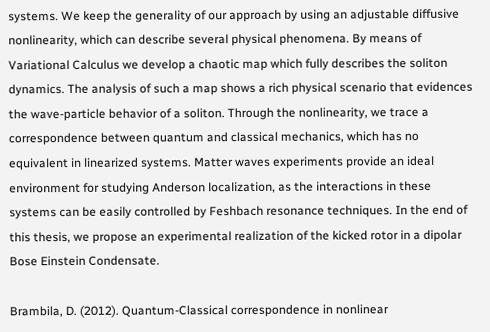systems. We keep the generality of our approach by using an adjustable diffusive nonlinearity, which can describe several physical phenomena. By means of Variational Calculus we develop a chaotic map which fully describes the soliton dynamics. The analysis of such a map shows a rich physical scenario that evidences the wave-particle behavior of a soliton. Through the nonlinearity, we trace a correspondence between quantum and classical mechanics, which has no equivalent in linearized systems. Matter waves experiments provide an ideal environment for studying Anderson localization, as the interactions in these systems can be easily controlled by Feshbach resonance techniques. In the end of this thesis, we propose an experimental realization of the kicked rotor in a dipolar Bose Einstein Condensate.

Brambila, D. (2012). Quantum-Classical correspondence in nonlinear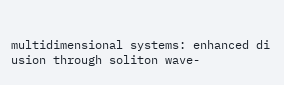multidimensional systems: enhanced di usion through soliton wave-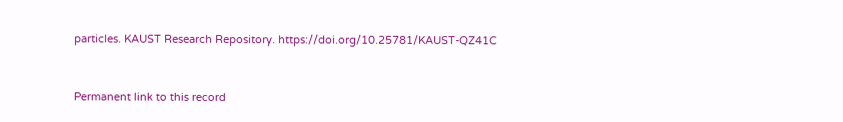particles. KAUST Research Repository. https://doi.org/10.25781/KAUST-QZ41C


Permanent link to this record